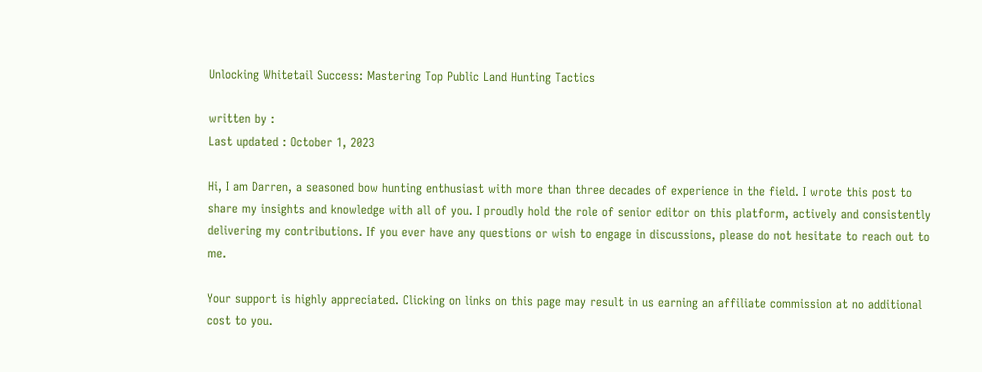Unlocking Whitetail Success: Mastering Top Public Land Hunting Tactics

written by :
Last updated : October 1, 2023

Hi, I am Darren, a seasoned bow hunting enthusiast with more than three decades of experience in the field. I wrote this post to share my insights and knowledge with all of you. I proudly hold the role of senior editor on this platform, actively and consistently delivering my contributions. If you ever have any questions or wish to engage in discussions, please do not hesitate to reach out to me.

Your support is highly appreciated. Clicking on links on this page may result in us earning an affiliate commission at no additional cost to you.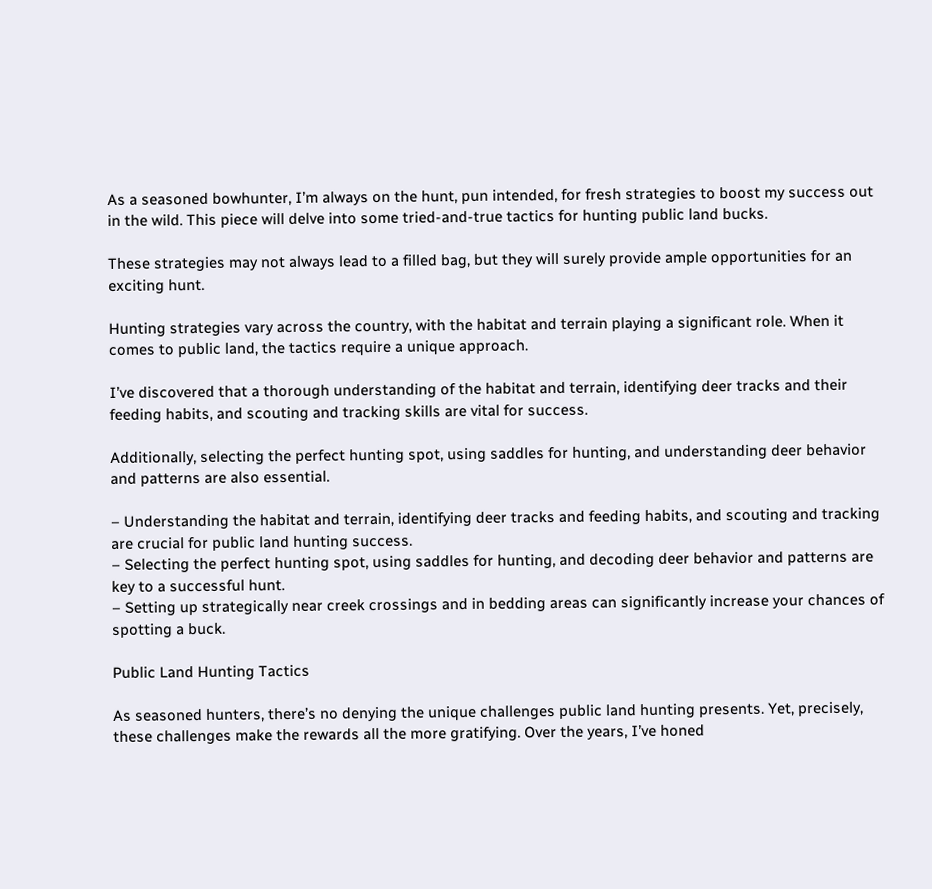As a seasoned bowhunter, I’m always on the hunt, pun intended, for fresh strategies to boost my success out in the wild. This piece will delve into some tried-and-true tactics for hunting public land bucks.

These strategies may not always lead to a filled bag, but they will surely provide ample opportunities for an exciting hunt.

Hunting strategies vary across the country, with the habitat and terrain playing a significant role. When it comes to public land, the tactics require a unique approach.

I’ve discovered that a thorough understanding of the habitat and terrain, identifying deer tracks and their feeding habits, and scouting and tracking skills are vital for success.

Additionally, selecting the perfect hunting spot, using saddles for hunting, and understanding deer behavior and patterns are also essential.

– Understanding the habitat and terrain, identifying deer tracks and feeding habits, and scouting and tracking are crucial for public land hunting success.
– Selecting the perfect hunting spot, using saddles for hunting, and decoding deer behavior and patterns are key to a successful hunt.
– Setting up strategically near creek crossings and in bedding areas can significantly increase your chances of spotting a buck.

Public Land Hunting Tactics

As seasoned hunters, there’s no denying the unique challenges public land hunting presents. Yet, precisely, these challenges make the rewards all the more gratifying. Over the years, I’ve honed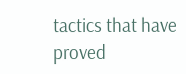tactics that have proved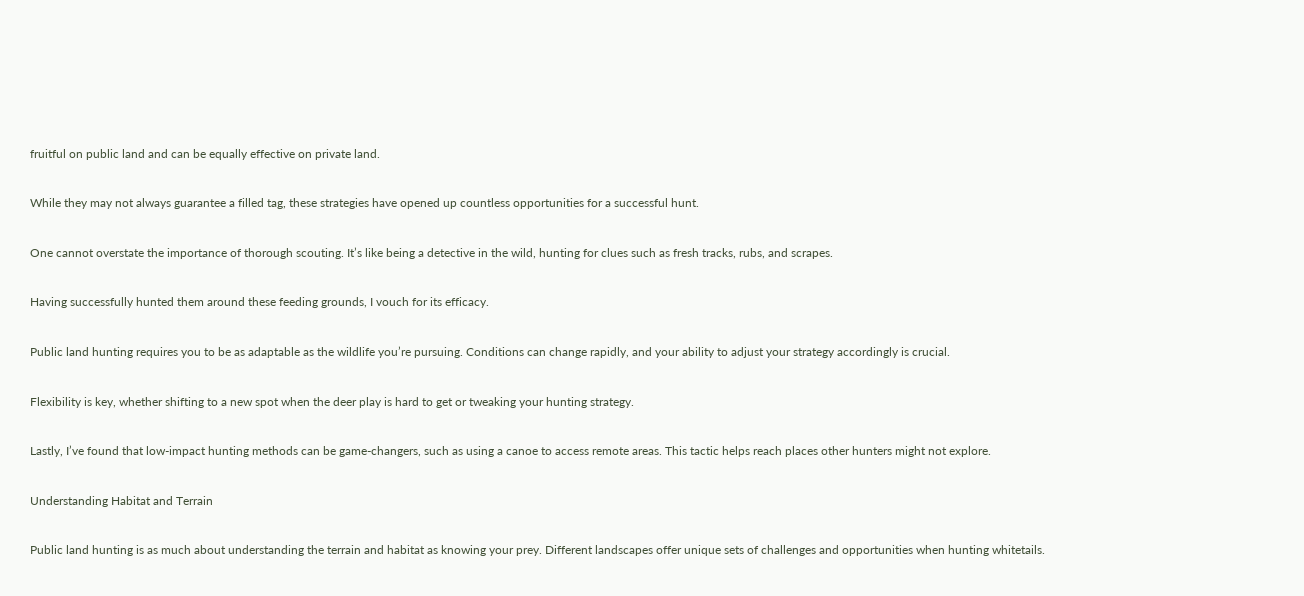fruitful on public land and can be equally effective on private land.

While they may not always guarantee a filled tag, these strategies have opened up countless opportunities for a successful hunt.

One cannot overstate the importance of thorough scouting. It’s like being a detective in the wild, hunting for clues such as fresh tracks, rubs, and scrapes.

Having successfully hunted them around these feeding grounds, I vouch for its efficacy.

Public land hunting requires you to be as adaptable as the wildlife you’re pursuing. Conditions can change rapidly, and your ability to adjust your strategy accordingly is crucial.

Flexibility is key, whether shifting to a new spot when the deer play is hard to get or tweaking your hunting strategy.

Lastly, I’ve found that low-impact hunting methods can be game-changers, such as using a canoe to access remote areas. This tactic helps reach places other hunters might not explore.

Understanding Habitat and Terrain

Public land hunting is as much about understanding the terrain and habitat as knowing your prey. Different landscapes offer unique sets of challenges and opportunities when hunting whitetails.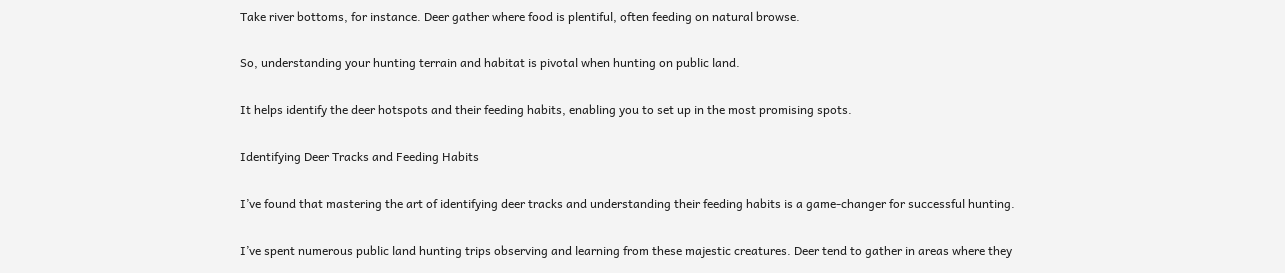Take river bottoms, for instance. Deer gather where food is plentiful, often feeding on natural browse.

So, understanding your hunting terrain and habitat is pivotal when hunting on public land.

It helps identify the deer hotspots and their feeding habits, enabling you to set up in the most promising spots.

Identifying Deer Tracks and Feeding Habits

I’ve found that mastering the art of identifying deer tracks and understanding their feeding habits is a game-changer for successful hunting.

I’ve spent numerous public land hunting trips observing and learning from these majestic creatures. Deer tend to gather in areas where they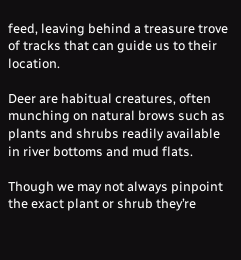feed, leaving behind a treasure trove of tracks that can guide us to their location.

Deer are habitual creatures, often munching on natural brows such as plants and shrubs readily available in river bottoms and mud flats.

Though we may not always pinpoint the exact plant or shrub they’re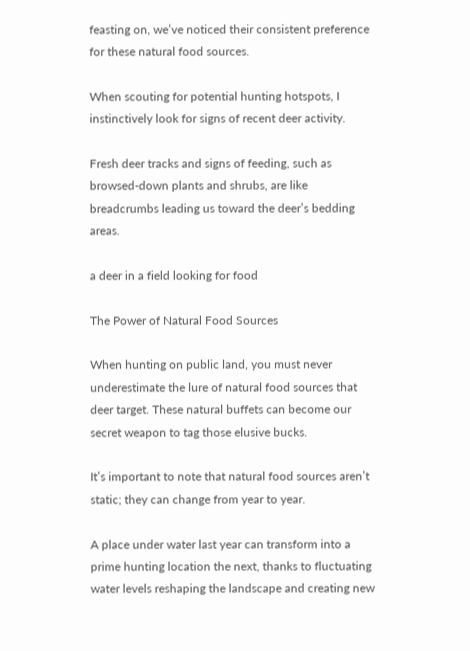feasting on, we’ve noticed their consistent preference for these natural food sources.

When scouting for potential hunting hotspots, I instinctively look for signs of recent deer activity.

Fresh deer tracks and signs of feeding, such as browsed-down plants and shrubs, are like breadcrumbs leading us toward the deer’s bedding areas.

a deer in a field looking for food

The Power of Natural Food Sources

When hunting on public land, you must never underestimate the lure of natural food sources that deer target. These natural buffets can become our secret weapon to tag those elusive bucks.

It’s important to note that natural food sources aren’t static; they can change from year to year.

A place under water last year can transform into a prime hunting location the next, thanks to fluctuating water levels reshaping the landscape and creating new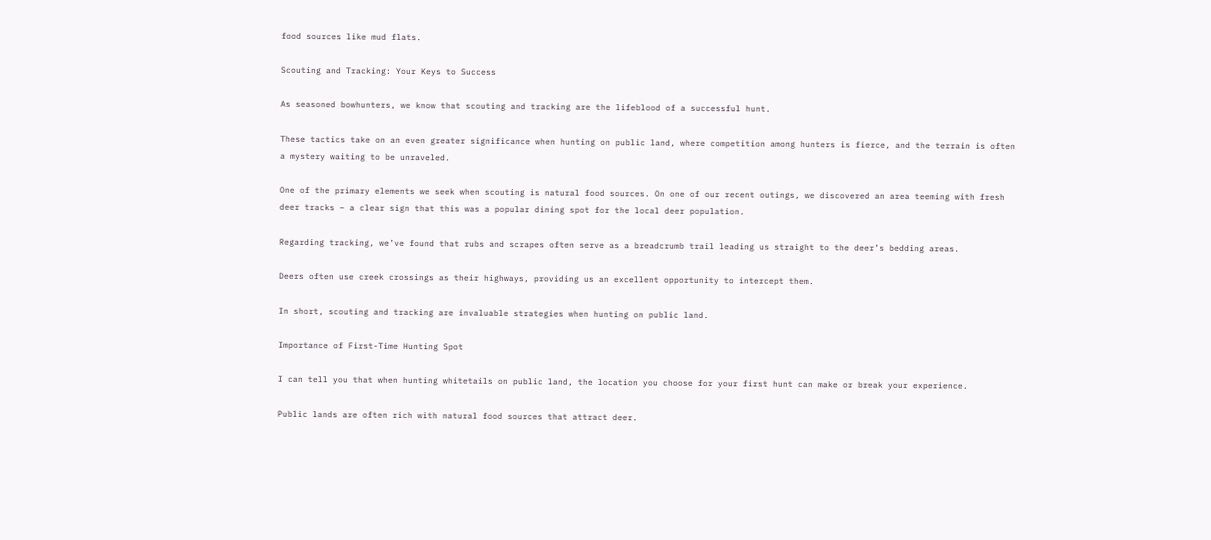food sources like mud flats.

Scouting and Tracking: Your Keys to Success

As seasoned bowhunters, we know that scouting and tracking are the lifeblood of a successful hunt.

These tactics take on an even greater significance when hunting on public land, where competition among hunters is fierce, and the terrain is often a mystery waiting to be unraveled.

One of the primary elements we seek when scouting is natural food sources. On one of our recent outings, we discovered an area teeming with fresh deer tracks – a clear sign that this was a popular dining spot for the local deer population.

Regarding tracking, we’ve found that rubs and scrapes often serve as a breadcrumb trail leading us straight to the deer’s bedding areas.

Deers often use creek crossings as their highways, providing us an excellent opportunity to intercept them.

In short, scouting and tracking are invaluable strategies when hunting on public land.

Importance of First-Time Hunting Spot

I can tell you that when hunting whitetails on public land, the location you choose for your first hunt can make or break your experience.

Public lands are often rich with natural food sources that attract deer.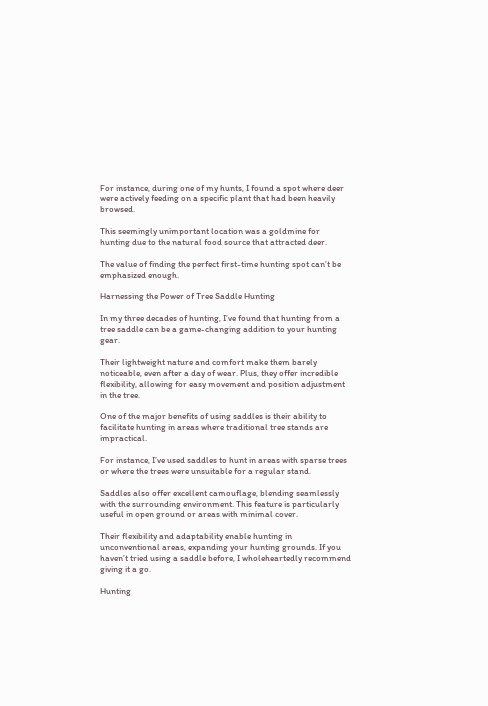For instance, during one of my hunts, I found a spot where deer were actively feeding on a specific plant that had been heavily browsed.

This seemingly unimportant location was a goldmine for hunting due to the natural food source that attracted deer.

The value of finding the perfect first-time hunting spot can’t be emphasized enough.

Harnessing the Power of Tree Saddle Hunting

In my three decades of hunting, I’ve found that hunting from a tree saddle can be a game-changing addition to your hunting gear.

Their lightweight nature and comfort make them barely noticeable, even after a day of wear. Plus, they offer incredible flexibility, allowing for easy movement and position adjustment in the tree.

One of the major benefits of using saddles is their ability to facilitate hunting in areas where traditional tree stands are impractical.

For instance, I’ve used saddles to hunt in areas with sparse trees or where the trees were unsuitable for a regular stand.

Saddles also offer excellent camouflage, blending seamlessly with the surrounding environment. This feature is particularly useful in open ground or areas with minimal cover.

Their flexibility and adaptability enable hunting in unconventional areas, expanding your hunting grounds. If you haven’t tried using a saddle before, I wholeheartedly recommend giving it a go.

Hunting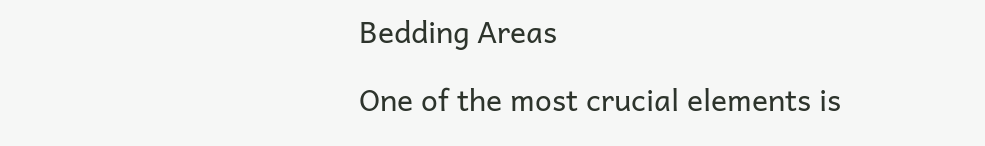Bedding Areas

One of the most crucial elements is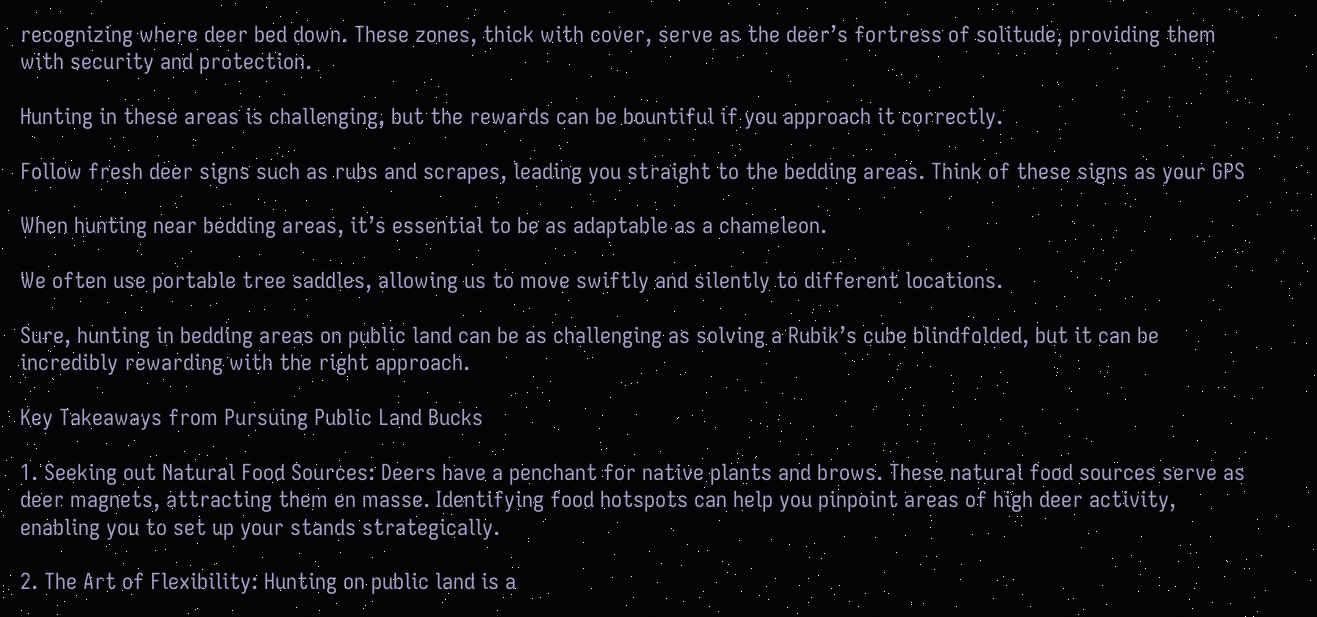recognizing where deer bed down. These zones, thick with cover, serve as the deer’s fortress of solitude, providing them with security and protection.

Hunting in these areas is challenging, but the rewards can be bountiful if you approach it correctly.

Follow fresh deer signs such as rubs and scrapes, leading you straight to the bedding areas. Think of these signs as your GPS

When hunting near bedding areas, it’s essential to be as adaptable as a chameleon.

We often use portable tree saddles, allowing us to move swiftly and silently to different locations.

Sure, hunting in bedding areas on public land can be as challenging as solving a Rubik’s cube blindfolded, but it can be incredibly rewarding with the right approach.

Key Takeaways from Pursuing Public Land Bucks

1. Seeking out Natural Food Sources: Deers have a penchant for native plants and brows. These natural food sources serve as deer magnets, attracting them en masse. Identifying food hotspots can help you pinpoint areas of high deer activity, enabling you to set up your stands strategically.

2. The Art of Flexibility: Hunting on public land is a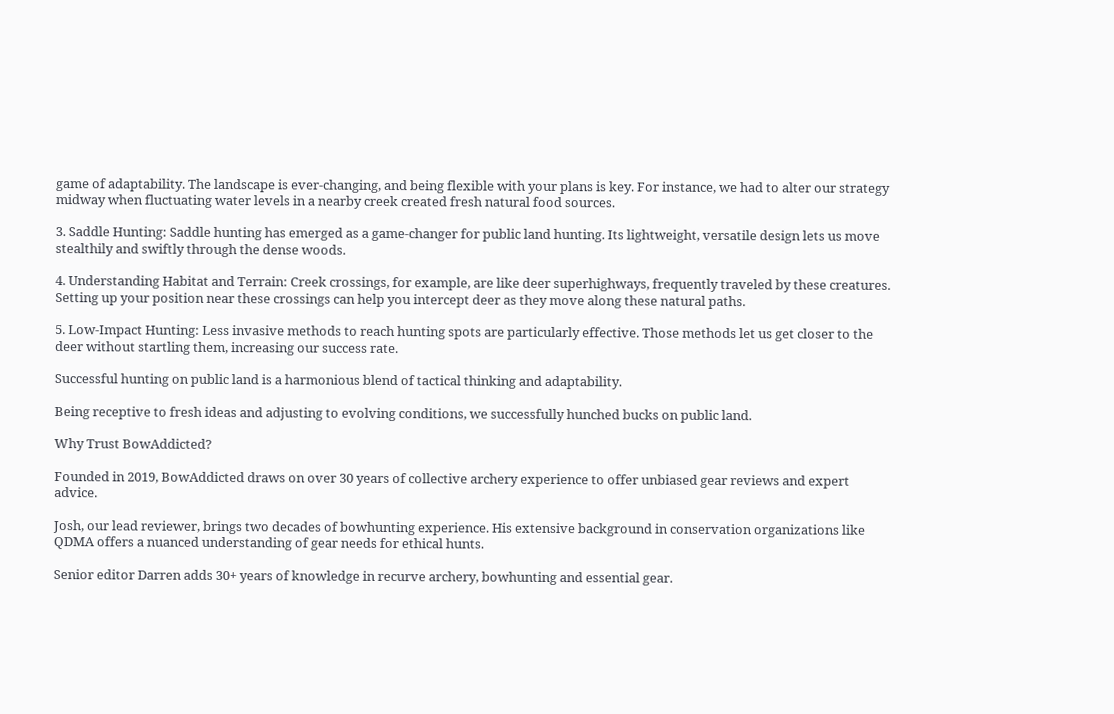game of adaptability. The landscape is ever-changing, and being flexible with your plans is key. For instance, we had to alter our strategy midway when fluctuating water levels in a nearby creek created fresh natural food sources.

3. Saddle Hunting: Saddle hunting has emerged as a game-changer for public land hunting. Its lightweight, versatile design lets us move stealthily and swiftly through the dense woods.

4. Understanding Habitat and Terrain: Creek crossings, for example, are like deer superhighways, frequently traveled by these creatures. Setting up your position near these crossings can help you intercept deer as they move along these natural paths.

5. Low-Impact Hunting: Less invasive methods to reach hunting spots are particularly effective. Those methods let us get closer to the deer without startling them, increasing our success rate.

Successful hunting on public land is a harmonious blend of tactical thinking and adaptability.

Being receptive to fresh ideas and adjusting to evolving conditions, we successfully hunched bucks on public land.

Why Trust BowAddicted?

Founded in 2019, BowAddicted draws on over 30 years of collective archery experience to offer unbiased gear reviews and expert advice.

Josh, our lead reviewer, brings two decades of bowhunting experience. His extensive background in conservation organizations like QDMA offers a nuanced understanding of gear needs for ethical hunts.

Senior editor Darren adds 30+ years of knowledge in recurve archery, bowhunting and essential gear.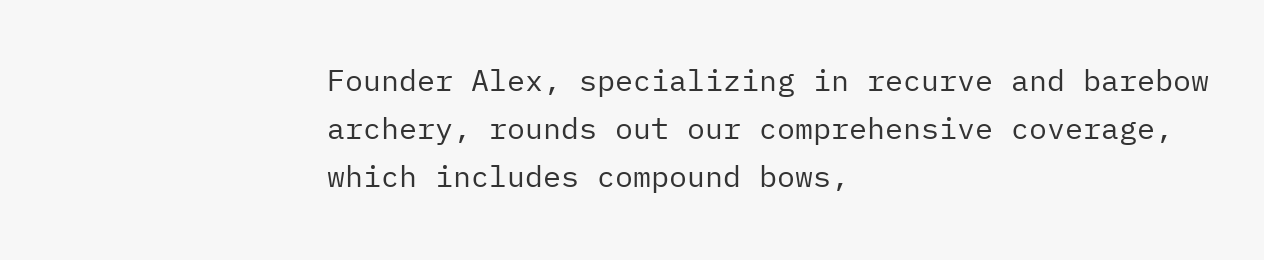Founder Alex, specializing in recurve and barebow archery, rounds out our comprehensive coverage, which includes compound bows,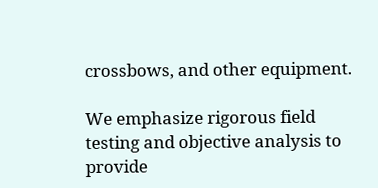crossbows, and other equipment.

We emphasize rigorous field testing and objective analysis to provide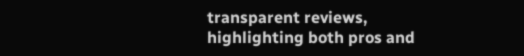transparent reviews, highlighting both pros and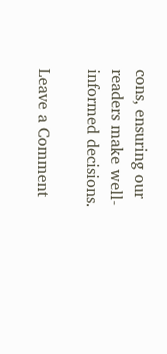cons, ensuring our readers make well-informed decisions.

Leave a Comment